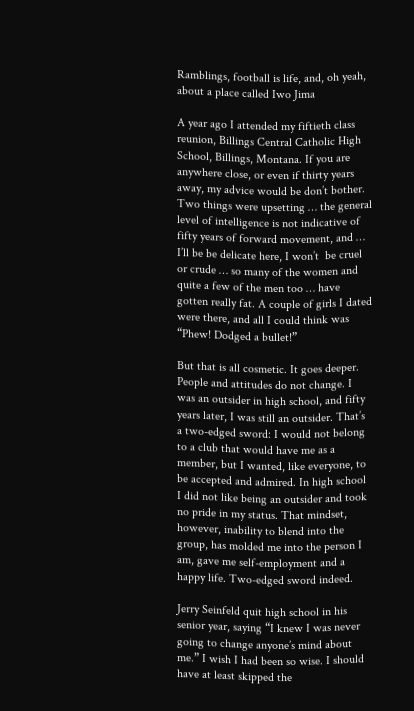Ramblings, football is life, and, oh yeah, about a place called Iwo Jima

A year ago I attended my fiftieth class reunion, Billings Central Catholic High School, Billings, Montana. If you are anywhere close, or even if thirty years away, my advice would be don’t bother. Two things were upsetting … the general level of intelligence is not indicative of fifty years of forward movement, and … I’ll be be delicate here, I won’t  be cruel or crude … so many of the women and quite a few of the men too … have gotten really fat. A couple of girls I dated were there, and all I could think was “Phew! Dodged a bullet!”

But that is all cosmetic. It goes deeper. People and attitudes do not change. I was an outsider in high school, and fifty years later, I was still an outsider. That’s a two-edged sword: I would not belong to a club that would have me as a member, but I wanted, like everyone, to be accepted and admired. In high school I did not like being an outsider and took no pride in my status. That mindset, however, inability to blend into the group, has molded me into the person I am, gave me self-employment and a happy life. Two-edged sword indeed.

Jerry Seinfeld quit high school in his senior year, saying “I knew I was never going to change anyone’s mind about me.” I wish I had been so wise. I should have at least skipped the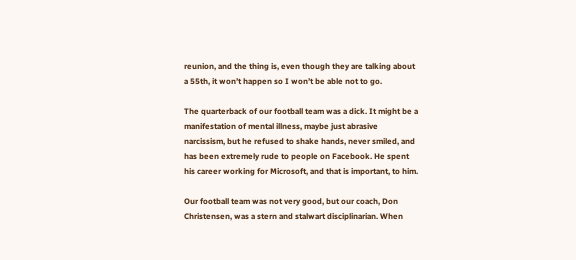reunion, and the thing is, even though they are talking about a 55th, it won’t happen so I won’t be able not to go.

The quarterback of our football team was a dick. It might be a manifestation of mental illness, maybe just abrasive narcissism, but he refused to shake hands, never smiled, and has been extremely rude to people on Facebook. He spent his career working for Microsoft, and that is important, to him.

Our football team was not very good, but our coach, Don Christensen, was a stern and stalwart disciplinarian. When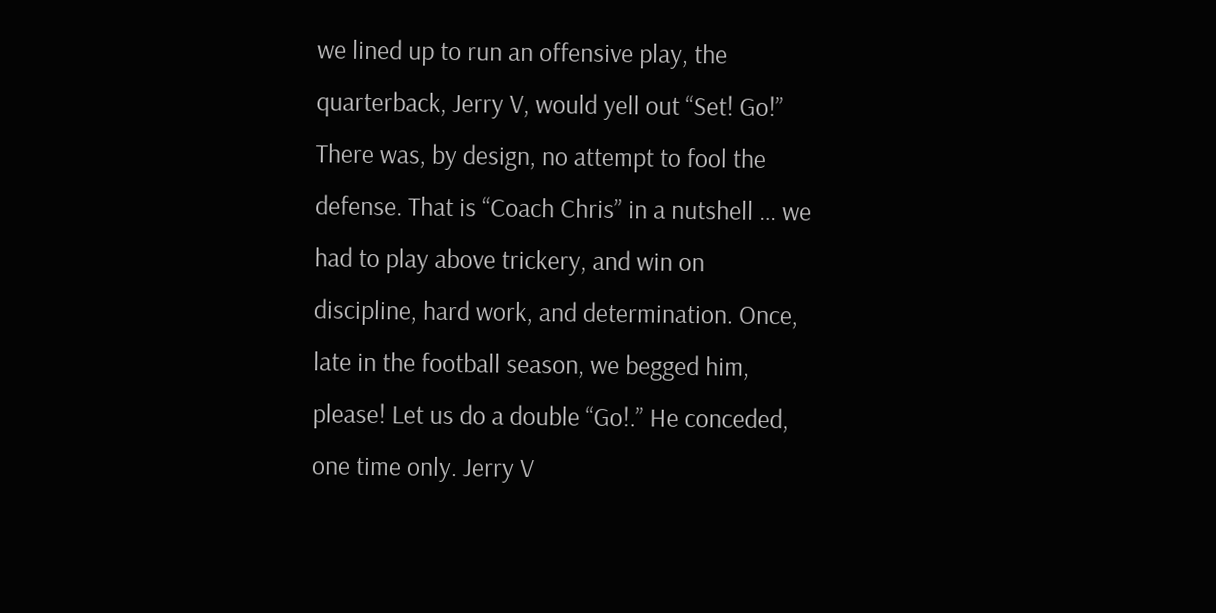we lined up to run an offensive play, the quarterback, Jerry V, would yell out “Set! Go!” There was, by design, no attempt to fool the defense. That is “Coach Chris” in a nutshell … we had to play above trickery, and win on discipline, hard work, and determination. Once, late in the football season, we begged him, please! Let us do a double “Go!.” He conceded, one time only. Jerry V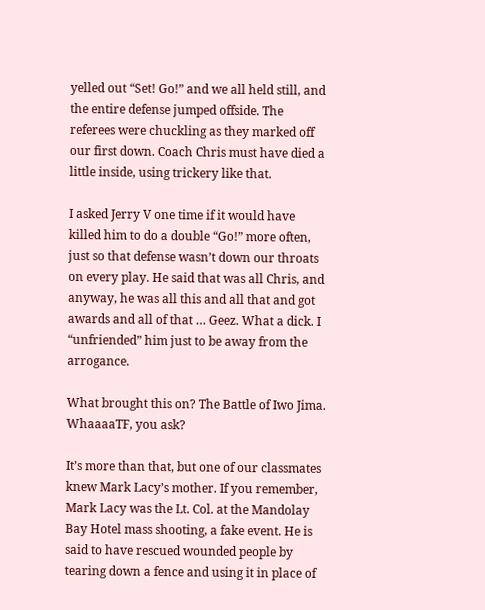yelled out “Set! Go!” and we all held still, and the entire defense jumped offside. The referees were chuckling as they marked off our first down. Coach Chris must have died a little inside, using trickery like that.

I asked Jerry V one time if it would have killed him to do a double “Go!” more often, just so that defense wasn’t down our throats on every play. He said that was all Chris, and anyway, he was all this and all that and got awards and all of that … Geez. What a dick. I “unfriended” him just to be away from the arrogance.

What brought this on? The Battle of Iwo Jima. WhaaaaTF, you ask?

It’s more than that, but one of our classmates knew Mark Lacy’s mother. If you remember, Mark Lacy was the Lt. Col. at the Mandolay Bay Hotel mass shooting, a fake event. He is said to have rescued wounded people by tearing down a fence and using it in place of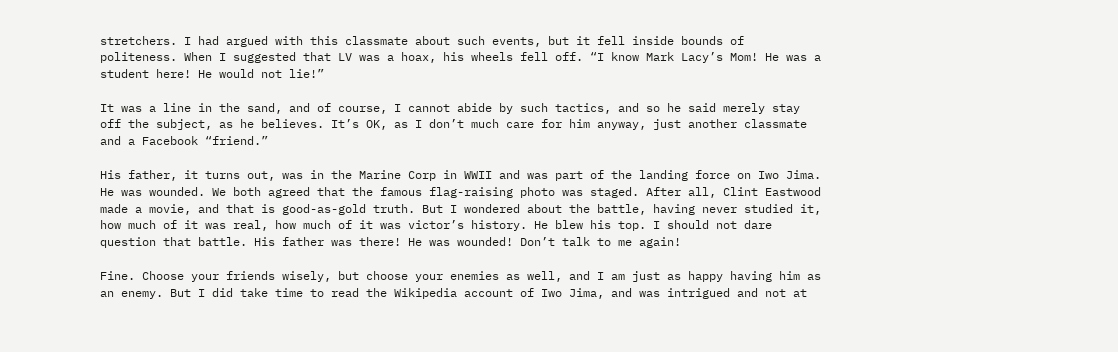stretchers. I had argued with this classmate about such events, but it fell inside bounds of politeness. When I suggested that LV was a hoax, his wheels fell off. “I know Mark Lacy’s Mom! He was a student here! He would not lie!”

It was a line in the sand, and of course, I cannot abide by such tactics, and so he said merely stay off the subject, as he believes. It’s OK, as I don’t much care for him anyway, just another classmate and a Facebook “friend.”

His father, it turns out, was in the Marine Corp in WWII and was part of the landing force on Iwo Jima. He was wounded. We both agreed that the famous flag-raising photo was staged. After all, Clint Eastwood made a movie, and that is good-as-gold truth. But I wondered about the battle, having never studied it, how much of it was real, how much of it was victor’s history. He blew his top. I should not dare question that battle. His father was there! He was wounded! Don’t talk to me again!

Fine. Choose your friends wisely, but choose your enemies as well, and I am just as happy having him as an enemy. But I did take time to read the Wikipedia account of Iwo Jima, and was intrigued and not at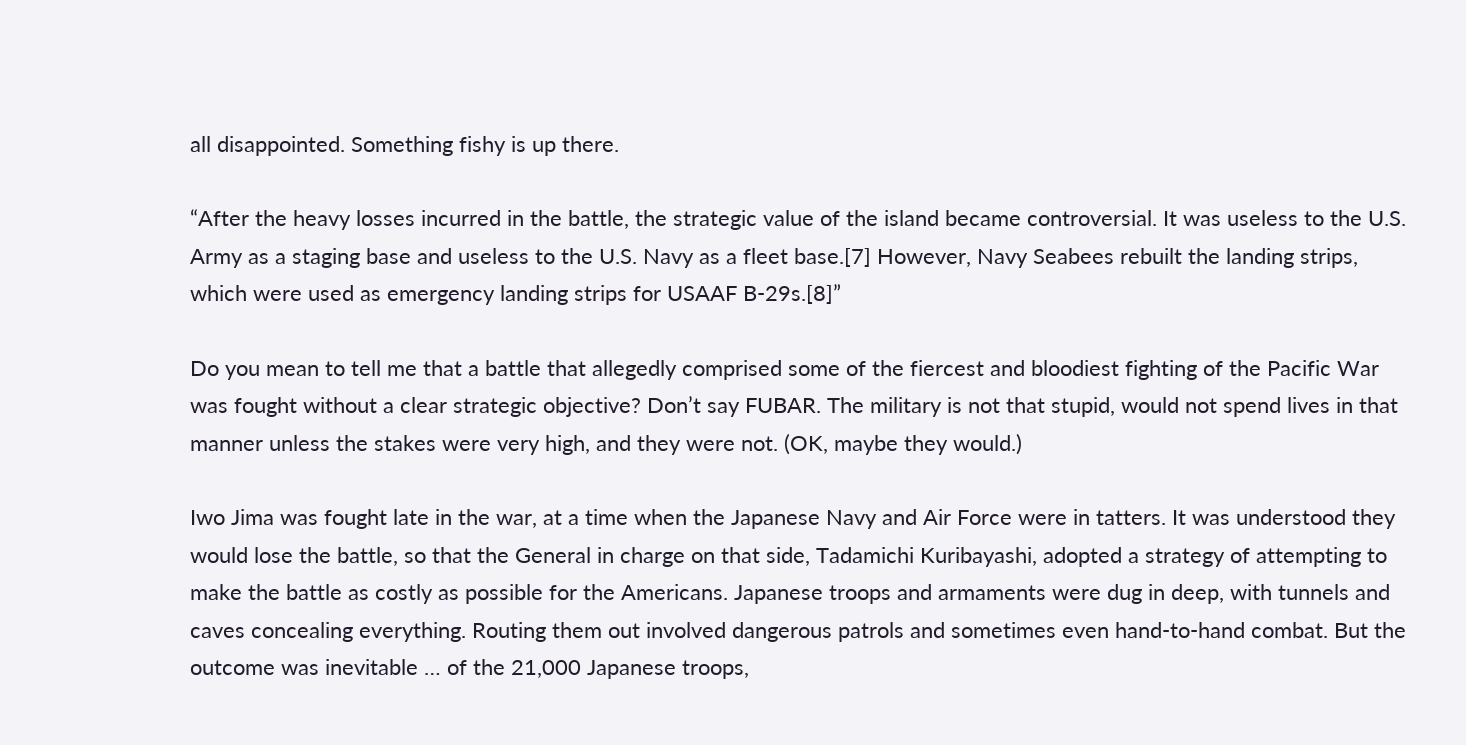all disappointed. Something fishy is up there.

“After the heavy losses incurred in the battle, the strategic value of the island became controversial. It was useless to the U.S. Army as a staging base and useless to the U.S. Navy as a fleet base.[7] However, Navy Seabees rebuilt the landing strips, which were used as emergency landing strips for USAAF B-29s.[8]”

Do you mean to tell me that a battle that allegedly comprised some of the fiercest and bloodiest fighting of the Pacific War was fought without a clear strategic objective? Don’t say FUBAR. The military is not that stupid, would not spend lives in that manner unless the stakes were very high, and they were not. (OK, maybe they would.)

Iwo Jima was fought late in the war, at a time when the Japanese Navy and Air Force were in tatters. It was understood they would lose the battle, so that the General in charge on that side, Tadamichi Kuribayashi, adopted a strategy of attempting to make the battle as costly as possible for the Americans. Japanese troops and armaments were dug in deep, with tunnels and caves concealing everything. Routing them out involved dangerous patrols and sometimes even hand-to-hand combat. But the outcome was inevitable … of the 21,000 Japanese troops,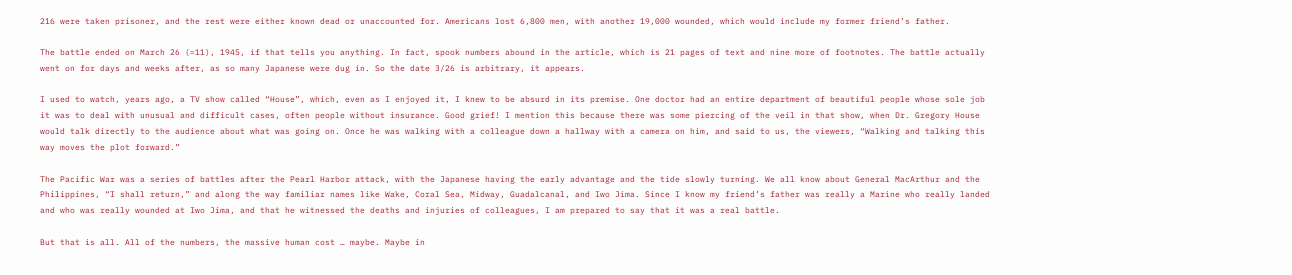216 were taken prisoner, and the rest were either known dead or unaccounted for. Americans lost 6,800 men, with another 19,000 wounded, which would include my former friend’s father.

The battle ended on March 26 (=11), 1945, if that tells you anything. In fact, spook numbers abound in the article, which is 21 pages of text and nine more of footnotes. The battle actually went on for days and weeks after, as so many Japanese were dug in. So the date 3/26 is arbitrary, it appears.

I used to watch, years ago, a TV show called “House”, which, even as I enjoyed it, I knew to be absurd in its premise. One doctor had an entire department of beautiful people whose sole job it was to deal with unusual and difficult cases, often people without insurance. Good grief! I mention this because there was some piercing of the veil in that show, when Dr. Gregory House would talk directly to the audience about what was going on. Once he was walking with a colleague down a hallway with a camera on him, and said to us, the viewers, “Walking and talking this way moves the plot forward.”

The Pacific War was a series of battles after the Pearl Harbor attack, with the Japanese having the early advantage and the tide slowly turning. We all know about General MacArthur and the Philippines, “I shall return,” and along the way familiar names like Wake, Coral Sea, Midway, Guadalcanal, and Iwo Jima. Since I know my friend’s father was really a Marine who really landed and who was really wounded at Iwo Jima, and that he witnessed the deaths and injuries of colleagues, I am prepared to say that it was a real battle.

But that is all. All of the numbers, the massive human cost … maybe. Maybe in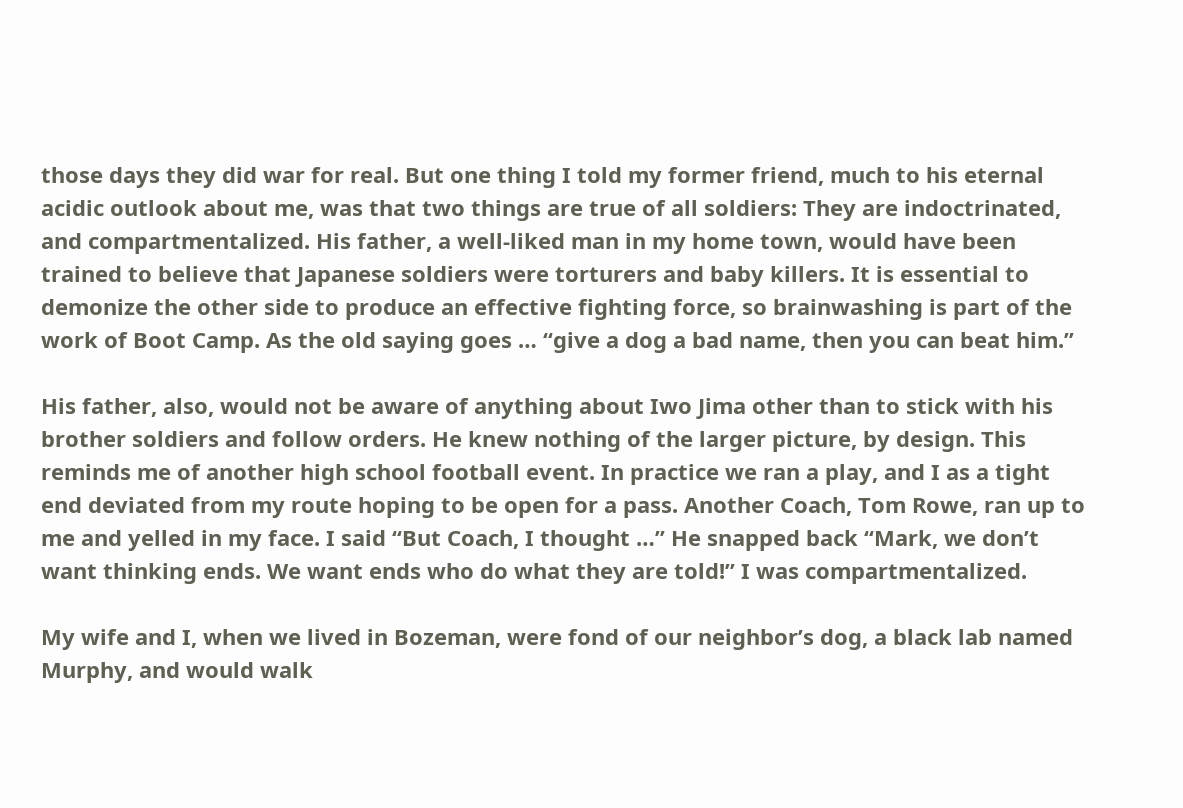those days they did war for real. But one thing I told my former friend, much to his eternal acidic outlook about me, was that two things are true of all soldiers: They are indoctrinated, and compartmentalized. His father, a well-liked man in my home town, would have been trained to believe that Japanese soldiers were torturers and baby killers. It is essential to demonize the other side to produce an effective fighting force, so brainwashing is part of the work of Boot Camp. As the old saying goes … “give a dog a bad name, then you can beat him.”

His father, also, would not be aware of anything about Iwo Jima other than to stick with his brother soldiers and follow orders. He knew nothing of the larger picture, by design. This reminds me of another high school football event. In practice we ran a play, and I as a tight end deviated from my route hoping to be open for a pass. Another Coach, Tom Rowe, ran up to me and yelled in my face. I said “But Coach, I thought …” He snapped back “Mark, we don’t want thinking ends. We want ends who do what they are told!” I was compartmentalized.

My wife and I, when we lived in Bozeman, were fond of our neighbor’s dog, a black lab named Murphy, and would walk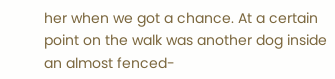her when we got a chance. At a certain point on the walk was another dog inside an almost fenced-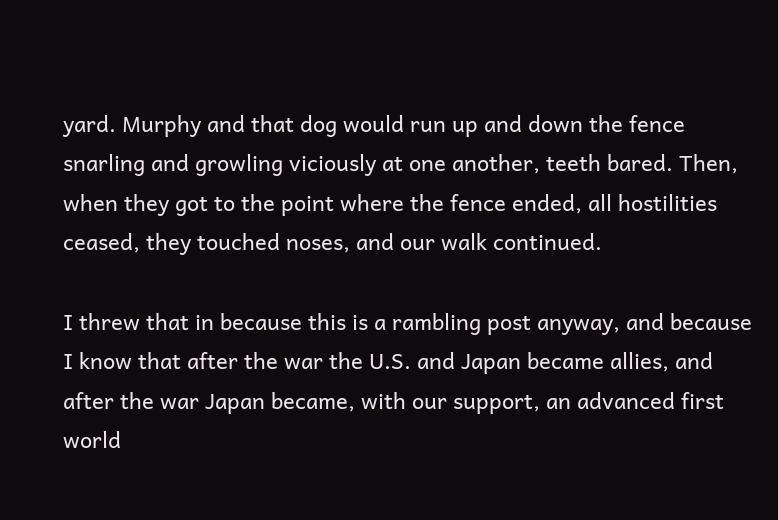yard. Murphy and that dog would run up and down the fence snarling and growling viciously at one another, teeth bared. Then, when they got to the point where the fence ended, all hostilities ceased, they touched noses, and our walk continued.

I threw that in because this is a rambling post anyway, and because I know that after the war the U.S. and Japan became allies, and after the war Japan became, with our support, an advanced first world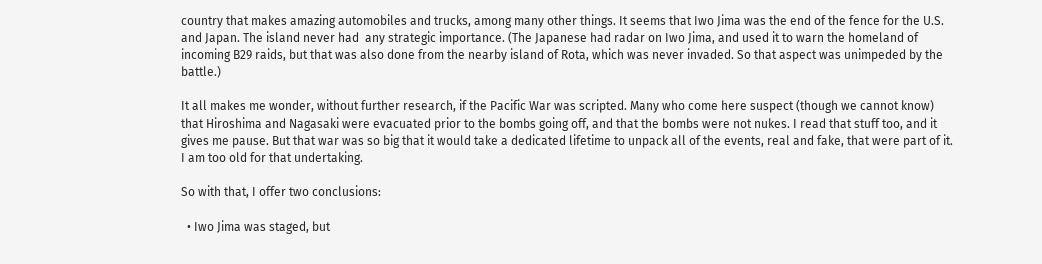country that makes amazing automobiles and trucks, among many other things. It seems that Iwo Jima was the end of the fence for the U.S. and Japan. The island never had  any strategic importance. (The Japanese had radar on Iwo Jima, and used it to warn the homeland of incoming B29 raids, but that was also done from the nearby island of Rota, which was never invaded. So that aspect was unimpeded by the battle.)

It all makes me wonder, without further research, if the Pacific War was scripted. Many who come here suspect (though we cannot know) that Hiroshima and Nagasaki were evacuated prior to the bombs going off, and that the bombs were not nukes. I read that stuff too, and it gives me pause. But that war was so big that it would take a dedicated lifetime to unpack all of the events, real and fake, that were part of it. I am too old for that undertaking.

So with that, I offer two conclusions:

  • Iwo Jima was staged, but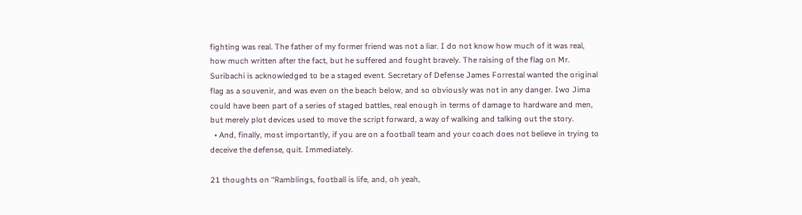fighting was real. The father of my former friend was not a liar. I do not know how much of it was real, how much written after the fact, but he suffered and fought bravely. The raising of the flag on Mr. Suribachi is acknowledged to be a staged event. Secretary of Defense James Forrestal wanted the original flag as a souvenir, and was even on the beach below, and so obviously was not in any danger. Iwo Jima could have been part of a series of staged battles, real enough in terms of damage to hardware and men, but merely plot devices used to move the script forward, a way of walking and talking out the story.
  • And, finally, most importantly, if you are on a football team and your coach does not believe in trying to deceive the defense, quit. Immediately.

21 thoughts on “Ramblings, football is life, and, oh yeah,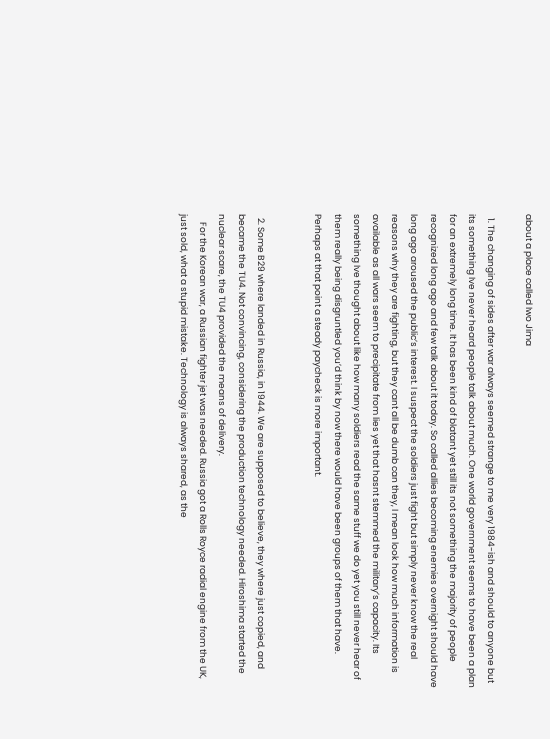about a place called Iwo Jima

  1. The changing of sides after war always seemed strange to me very 1984-ish and should to anyone but its something Ive never heard people talk about much. One world government seems to have been a plan for an extremely long time. It has been kind of blatant yet still its not something the majority of people recognized long ago and few talk about it today. So called allies becoming enemies overnight should have long ago aroused the public’s interest. I suspect the soldiers just fight but simply never know the real reasons why they are fighting, but they cant all be dumb can they, I mean look how much information is available as all wars seem to precipitate from lies yet that hasnt stemmed the military’s capacity. Its something Ive thought about like how many soldiers read the same stuff we do yet you still never hear of them really being disgruntled you’d think by now there would have been groups of them that have. Perhaps at that point a steady paycheck is more important.


  2. Some B29 where landed in Russia, in 1944. We are supposed to believe, they where just copied, and became the TU4. Not convincing, considering the production technology needed. Hiroshima started the nuclear scare, the TU4 provided the means of delivery.
    For the Korean war, a Russian fighter jet was needed. Russia got a Rolls Royce radial engine from the UK, just sold, what a stupid mistake. Technology is always shared, as the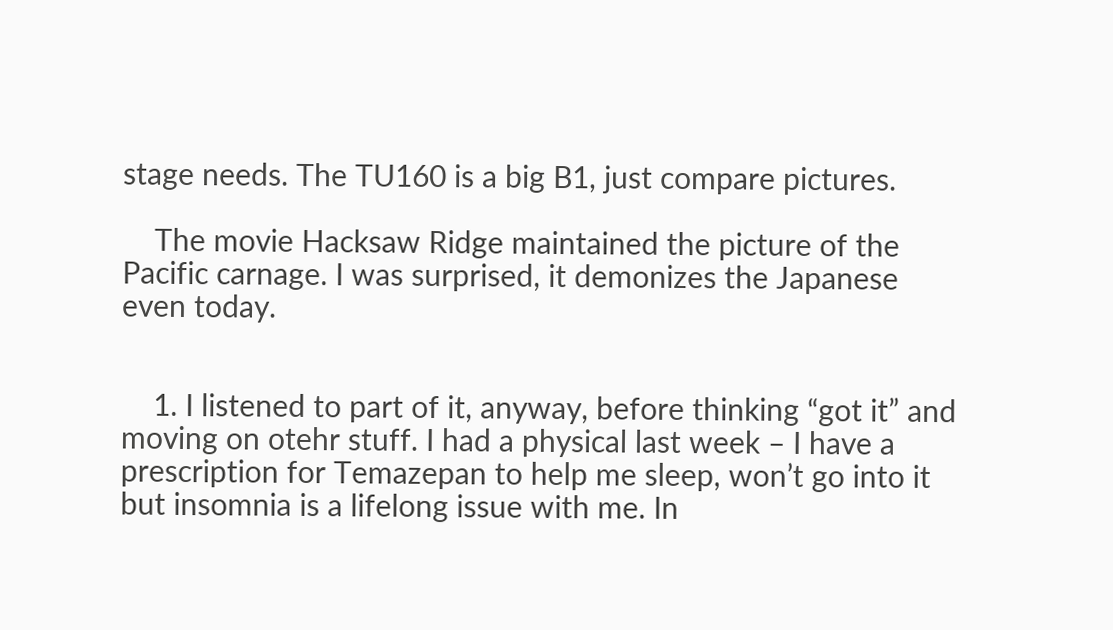stage needs. The TU160 is a big B1, just compare pictures.

    The movie Hacksaw Ridge maintained the picture of the Pacific carnage. I was surprised, it demonizes the Japanese even today.


    1. I listened to part of it, anyway, before thinking “got it” and moving on otehr stuff. I had a physical last week – I have a prescription for Temazepan to help me sleep, won’t go into it but insomnia is a lifelong issue with me. In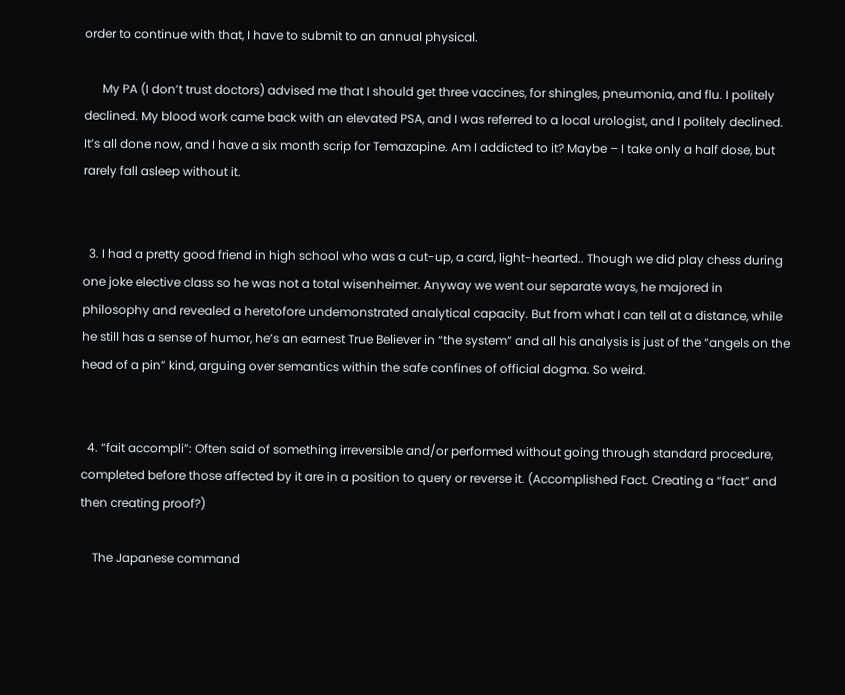order to continue with that, I have to submit to an annual physical.

      My PA (I don’t trust doctors) advised me that I should get three vaccines, for shingles, pneumonia, and flu. I politely declined. My blood work came back with an elevated PSA, and I was referred to a local urologist, and I politely declined. It’s all done now, and I have a six month scrip for Temazapine. Am I addicted to it? Maybe – I take only a half dose, but rarely fall asleep without it.


  3. I had a pretty good friend in high school who was a cut-up, a card, light-hearted.. Though we did play chess during one joke elective class so he was not a total wisenheimer. Anyway we went our separate ways, he majored in philosophy and revealed a heretofore undemonstrated analytical capacity. But from what I can tell at a distance, while he still has a sense of humor, he’s an earnest True Believer in “the system” and all his analysis is just of the “angels on the head of a pin” kind, arguing over semantics within the safe confines of official dogma. So weird.


  4. “fait accompli”: Often said of something irreversible and/or performed without going through standard procedure, completed before those affected by it are in a position to query or reverse it. (Accomplished Fact. Creating a “fact” and then creating proof?)

    The Japanese command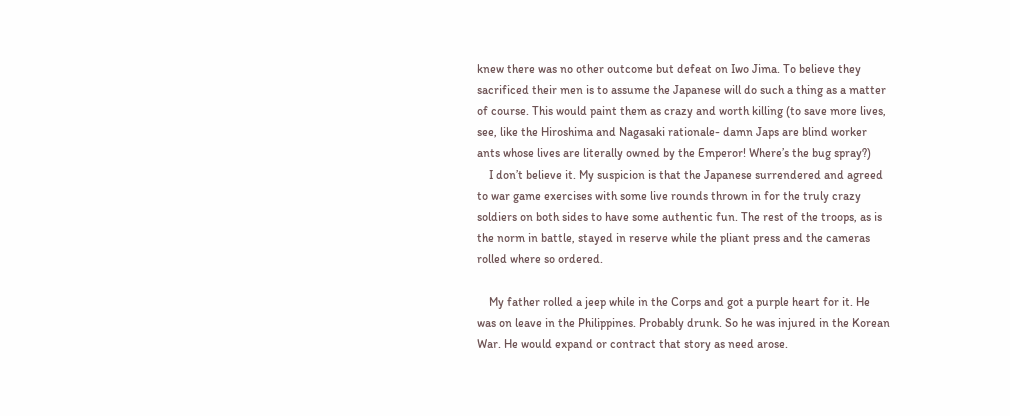knew there was no other outcome but defeat on Iwo Jima. To believe they sacrificed their men is to assume the Japanese will do such a thing as a matter of course. This would paint them as crazy and worth killing (to save more lives, see, like the Hiroshima and Nagasaki rationale- damn Japs are blind worker ants whose lives are literally owned by the Emperor! Where’s the bug spray?)
    I don’t believe it. My suspicion is that the Japanese surrendered and agreed to war game exercises with some live rounds thrown in for the truly crazy soldiers on both sides to have some authentic fun. The rest of the troops, as is the norm in battle, stayed in reserve while the pliant press and the cameras rolled where so ordered.

    My father rolled a jeep while in the Corps and got a purple heart for it. He was on leave in the Philippines. Probably drunk. So he was injured in the Korean War. He would expand or contract that story as need arose.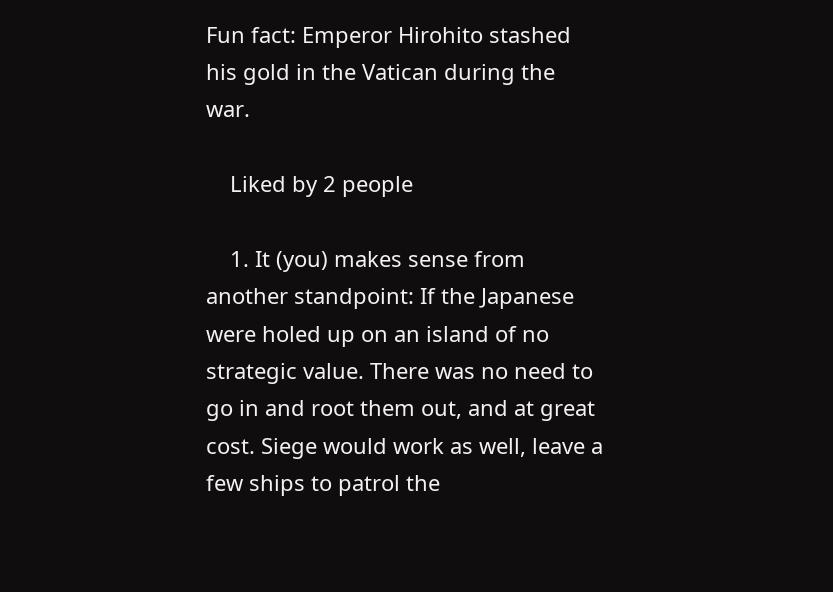Fun fact: Emperor Hirohito stashed his gold in the Vatican during the war.

    Liked by 2 people

    1. It (you) makes sense from another standpoint: If the Japanese were holed up on an island of no strategic value. There was no need to go in and root them out, and at great cost. Siege would work as well, leave a few ships to patrol the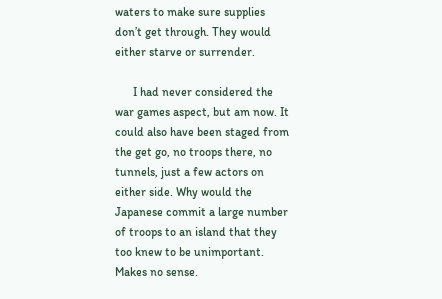waters to make sure supplies don’t get through. They would either starve or surrender.

      I had never considered the war games aspect, but am now. It could also have been staged from the get go, no troops there, no tunnels, just a few actors on either side. Why would the Japanese commit a large number of troops to an island that they too knew to be unimportant. Makes no sense.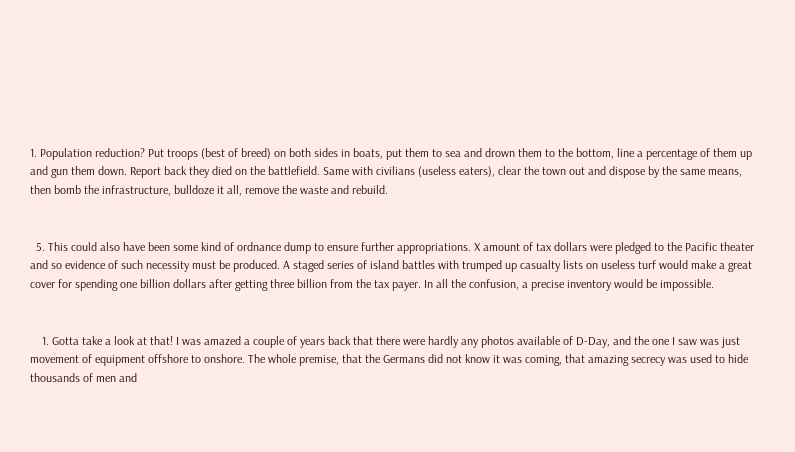1. Population reduction? Put troops (best of breed) on both sides in boats, put them to sea and drown them to the bottom, line a percentage of them up and gun them down. Report back they died on the battlefield. Same with civilians (useless eaters), clear the town out and dispose by the same means, then bomb the infrastructure, bulldoze it all, remove the waste and rebuild.


  5. This could also have been some kind of ordnance dump to ensure further appropriations. X amount of tax dollars were pledged to the Pacific theater and so evidence of such necessity must be produced. A staged series of island battles with trumped up casualty lists on useless turf would make a great cover for spending one billion dollars after getting three billion from the tax payer. In all the confusion, a precise inventory would be impossible.


    1. Gotta take a look at that! I was amazed a couple of years back that there were hardly any photos available of D-Day, and the one I saw was just movement of equipment offshore to onshore. The whole premise, that the Germans did not know it was coming, that amazing secrecy was used to hide thousands of men and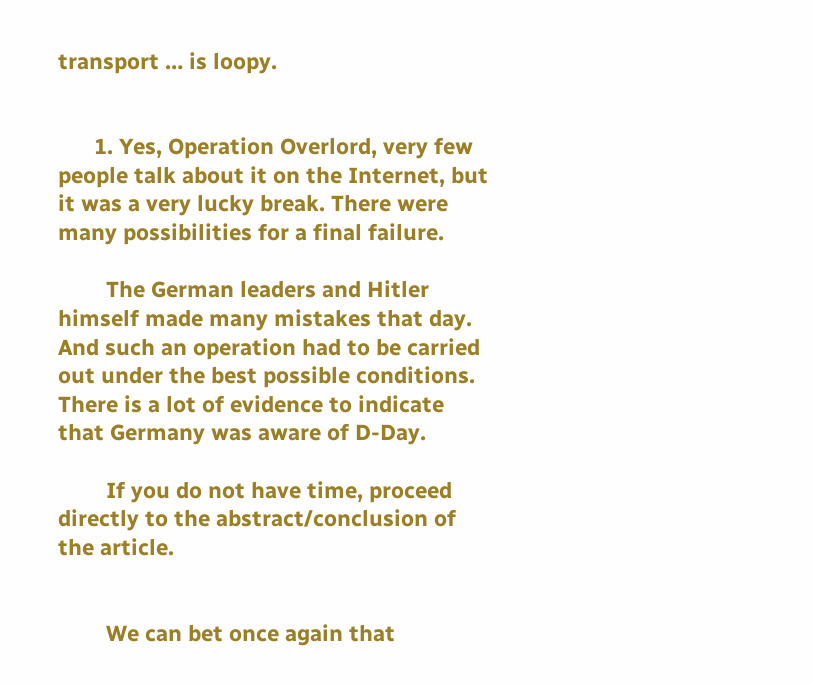transport … is loopy.


      1. Yes, Operation Overlord, very few people talk about it on the Internet, but it was a very lucky break. There were many possibilities for a final failure.

        The German leaders and Hitler himself made many mistakes that day. And such an operation had to be carried out under the best possible conditions. There is a lot of evidence to indicate that Germany was aware of D-Day.

        If you do not have time, proceed directly to the abstract/conclusion of the article.


        We can bet once again that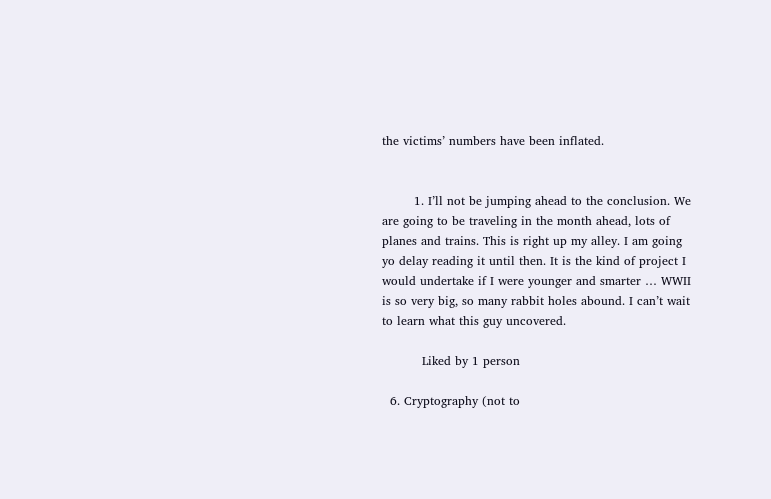the victims’ numbers have been inflated.


        1. I’ll not be jumping ahead to the conclusion. We are going to be traveling in the month ahead, lots of planes and trains. This is right up my alley. I am going yo delay reading it until then. It is the kind of project I would undertake if I were younger and smarter … WWII is so very big, so many rabbit holes abound. I can’t wait to learn what this guy uncovered.

          Liked by 1 person

  6. Cryptography (not to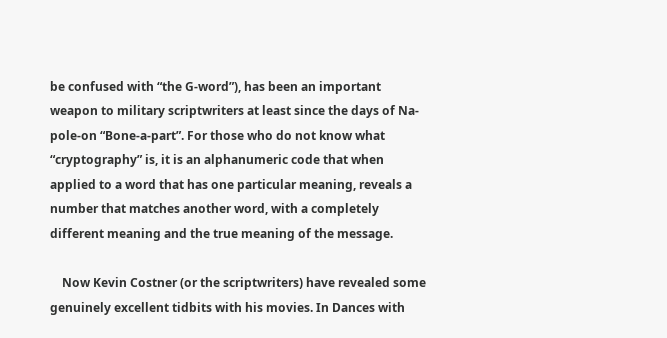be confused with “the G-word”), has been an important weapon to military scriptwriters at least since the days of Na-pole-on “Bone-a-part”. For those who do not know what “cryptography” is, it is an alphanumeric code that when applied to a word that has one particular meaning, reveals a number that matches another word, with a completely different meaning and the true meaning of the message.

    Now Kevin Costner (or the scriptwriters) have revealed some genuinely excellent tidbits with his movies. In Dances with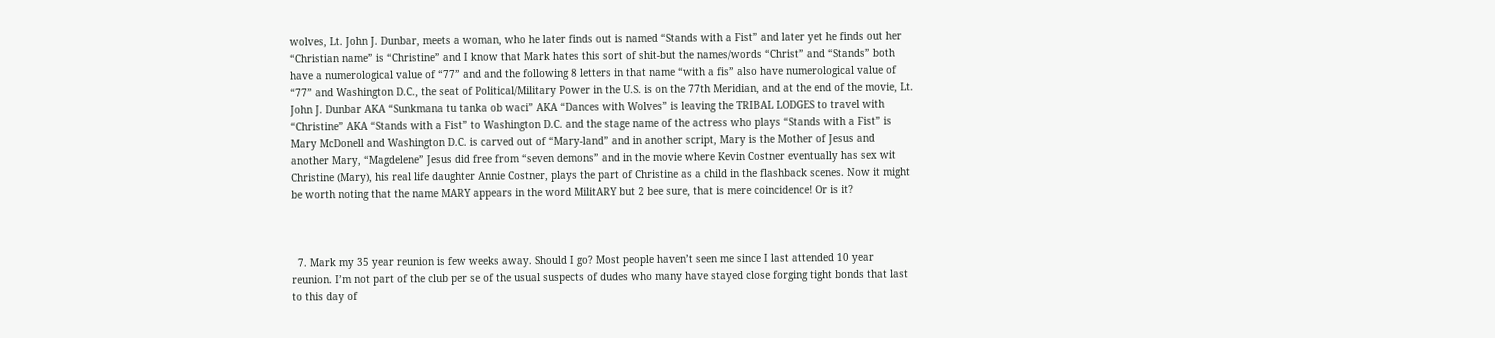wolves, Lt. John J. Dunbar, meets a woman, who he later finds out is named “Stands with a Fist” and later yet he finds out her “Christian name” is “Christine” and I know that Mark hates this sort of shit-but the names/words “Christ” and “Stands” both have a numerological value of “77” and and the following 8 letters in that name “with a fis” also have numerological value of “77” and Washington D.C., the seat of Political/Military Power in the U.S. is on the 77th Meridian, and at the end of the movie, Lt. John J. Dunbar AKA “Sunkmana tu tanka ob waci” AKA “Dances with Wolves” is leaving the TRIBAL LODGES to travel with “Christine” AKA “Stands with a Fist” to Washington D.C. and the stage name of the actress who plays “Stands with a Fist” is Mary McDonell and Washington D.C. is carved out of “Mary-land” and in another script, Mary is the Mother of Jesus and another Mary, “Magdelene” Jesus did free from “seven demons” and in the movie where Kevin Costner eventually has sex wit Christine (Mary), his real life daughter Annie Costner, plays the part of Christine as a child in the flashback scenes. Now it might be worth noting that the name MARY appears in the word MilitARY but 2 bee sure, that is mere coincidence! Or is it?



  7. Mark my 35 year reunion is few weeks away. Should I go? Most people haven’t seen me since I last attended 10 year reunion. I’m not part of the club per se of the usual suspects of dudes who many have stayed close forging tight bonds that last to this day of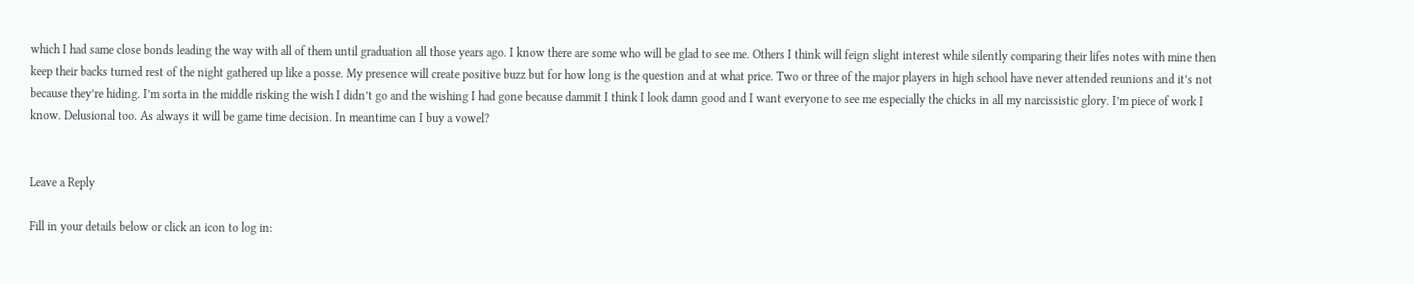which I had same close bonds leading the way with all of them until graduation all those years ago. I know there are some who will be glad to see me. Others I think will feign slight interest while silently comparing their lifes notes with mine then keep their backs turned rest of the night gathered up like a posse. My presence will create positive buzz but for how long is the question and at what price. Two or three of the major players in high school have never attended reunions and it’s not because they’re hiding. I’m sorta in the middle risking the wish I didn’t go and the wishing I had gone because dammit I think I look damn good and I want everyone to see me especially the chicks in all my narcissistic glory. I’m piece of work I know. Delusional too. As always it will be game time decision. In meantime can I buy a vowel?


Leave a Reply

Fill in your details below or click an icon to log in: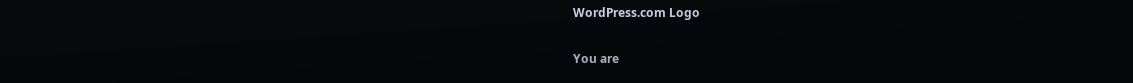WordPress.com Logo

You are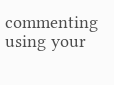commenting using your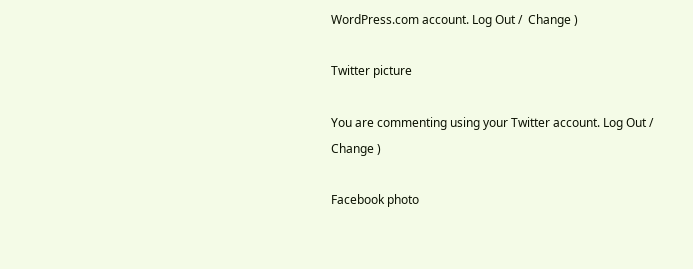WordPress.com account. Log Out /  Change )

Twitter picture

You are commenting using your Twitter account. Log Out /  Change )

Facebook photo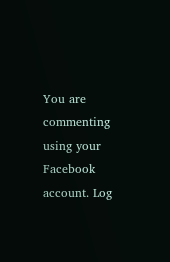You are commenting using your Facebook account. Log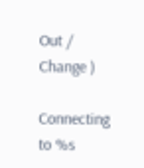Out /  Change )

Connecting to %s